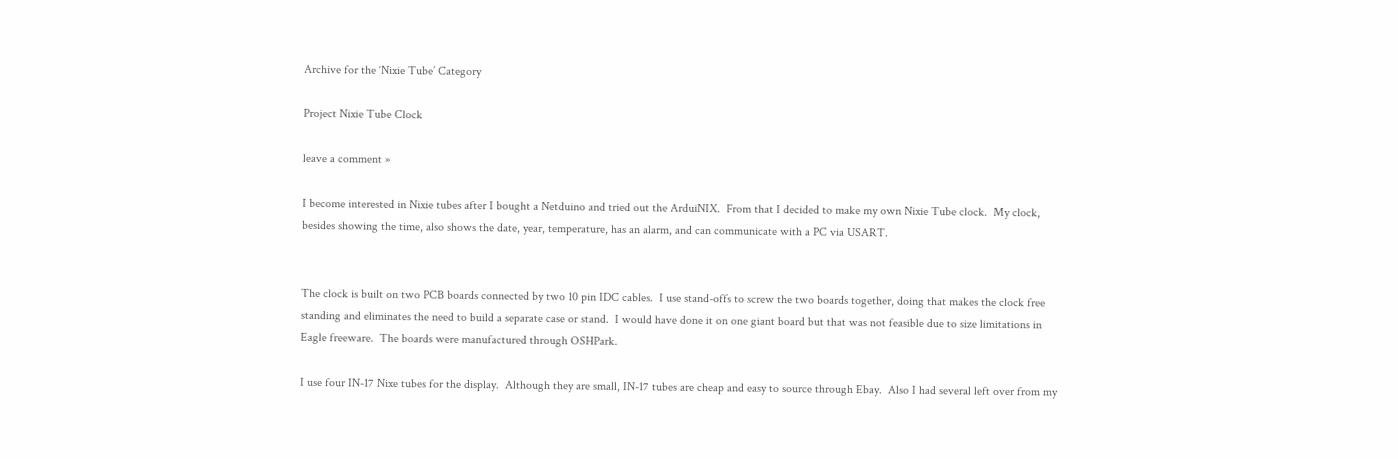Archive for the ‘Nixie Tube’ Category

Project Nixie Tube Clock

leave a comment »

I become interested in Nixie tubes after I bought a Netduino and tried out the ArduiNIX.  From that I decided to make my own Nixie Tube clock.  My clock, besides showing the time, also shows the date, year, temperature, has an alarm, and can communicate with a PC via USART.


The clock is built on two PCB boards connected by two 10 pin IDC cables.  I use stand-offs to screw the two boards together, doing that makes the clock free standing and eliminates the need to build a separate case or stand.  I would have done it on one giant board but that was not feasible due to size limitations in Eagle freeware.  The boards were manufactured through OSHPark.

I use four IN-17 Nixe tubes for the display.  Although they are small, IN-17 tubes are cheap and easy to source through Ebay.  Also I had several left over from my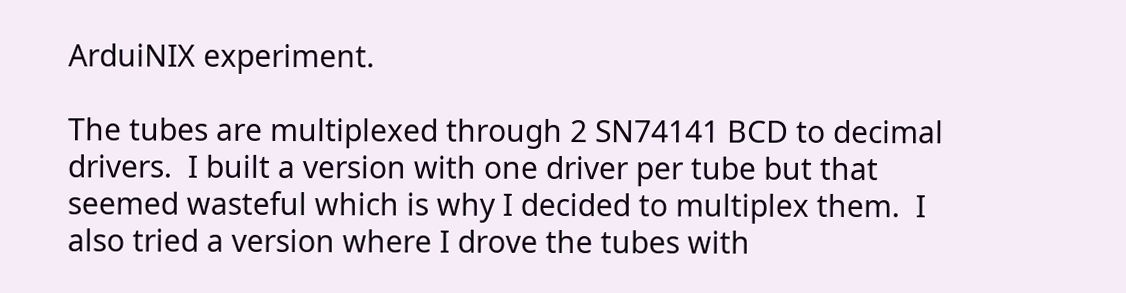ArduiNIX experiment.

The tubes are multiplexed through 2 SN74141 BCD to decimal drivers.  I built a version with one driver per tube but that seemed wasteful which is why I decided to multiplex them.  I also tried a version where I drove the tubes with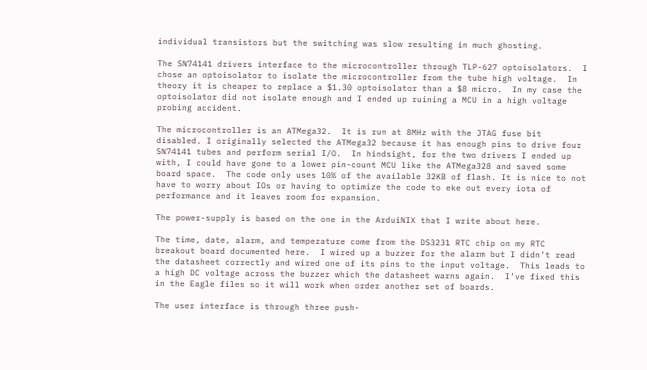individual transistors but the switching was slow resulting in much ghosting.

The SN74141 drivers interface to the microcontroller through TLP-627 optoisolators.  I chose an optoisolator to isolate the microcontroller from the tube high voltage.  In theory it is cheaper to replace a $1.30 optoisolator than a $8 micro.  In my case the optoisolator did not isolate enough and I ended up ruining a MCU in a high voltage probing accident.

The microcontroller is an ATMega32.  It is run at 8MHz with the JTAG fuse bit disabled. I originally selected the ATMega32 because it has enough pins to drive four SN74141 tubes and perform serial I/O.  In hindsight, for the two drivers I ended up with, I could have gone to a lower pin-count MCU like the ATMega328 and saved some board space.  The code only uses 10% of the available 32KB of flash. It is nice to not have to worry about IOs or having to optimize the code to eke out every iota of performance and it leaves room for expansion.

The power-supply is based on the one in the ArduiNIX that I write about here.

The time, date, alarm, and temperature come from the DS3231 RTC chip on my RTC breakout board documented here.  I wired up a buzzer for the alarm but I didn’t read the datasheet correctly and wired one of its pins to the input voltage.  This leads to a high DC voltage across the buzzer which the datasheet warns again.  I’ve fixed this in the Eagle files so it will work when order another set of boards.

The user interface is through three push-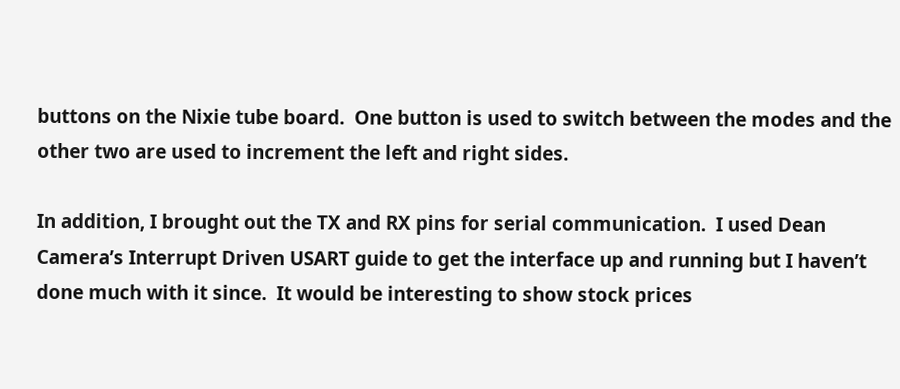buttons on the Nixie tube board.  One button is used to switch between the modes and the other two are used to increment the left and right sides.

In addition, I brought out the TX and RX pins for serial communication.  I used Dean Camera’s Interrupt Driven USART guide to get the interface up and running but I haven’t done much with it since.  It would be interesting to show stock prices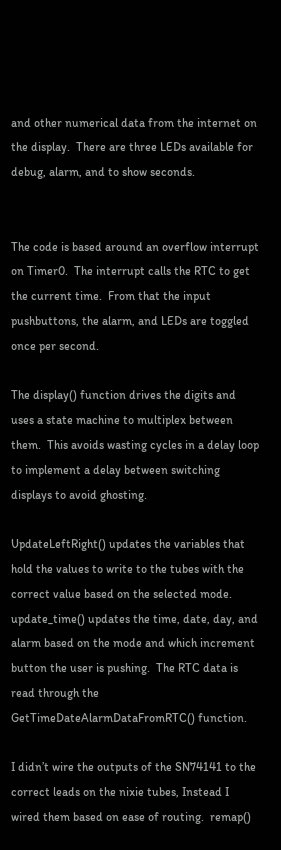and other numerical data from the internet on the display.  There are three LEDs available for debug, alarm, and to show seconds.


The code is based around an overflow interrupt on Timer0.  The interrupt calls the RTC to get the current time.  From that the input pushbuttons, the alarm, and LEDs are toggled once per second.

The display() function drives the digits and uses a state machine to multiplex between them.  This avoids wasting cycles in a delay loop to implement a delay between switching displays to avoid ghosting.

UpdateLeftRight() updates the variables that hold the values to write to the tubes with the correct value based on the selected mode.  update_time() updates the time, date, day, and alarm based on the mode and which increment button the user is pushing.  The RTC data is read through the GetTimeDateAlarmDataFromRTC() function.

I didn’t wire the outputs of the SN74141 to the correct leads on the nixie tubes, Instead I wired them based on ease of routing.  remap()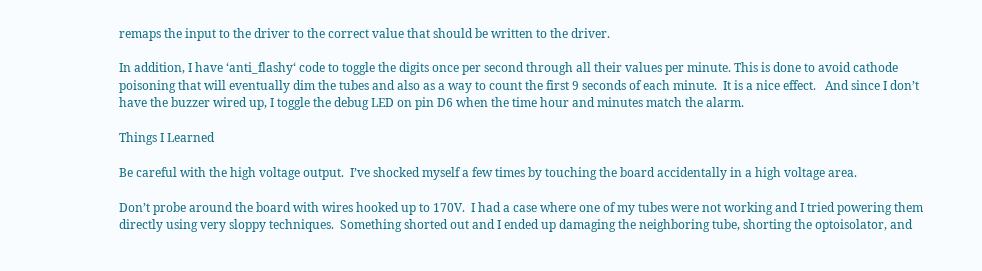remaps the input to the driver to the correct value that should be written to the driver.

In addition, I have ‘anti_flashy‘ code to toggle the digits once per second through all their values per minute. This is done to avoid cathode poisoning that will eventually dim the tubes and also as a way to count the first 9 seconds of each minute.  It is a nice effect.   And since I don’t have the buzzer wired up, I toggle the debug LED on pin D6 when the time hour and minutes match the alarm.

Things I Learned

Be careful with the high voltage output.  I’ve shocked myself a few times by touching the board accidentally in a high voltage area.

Don’t probe around the board with wires hooked up to 170V.  I had a case where one of my tubes were not working and I tried powering them directly using very sloppy techniques.  Something shorted out and I ended up damaging the neighboring tube, shorting the optoisolator, and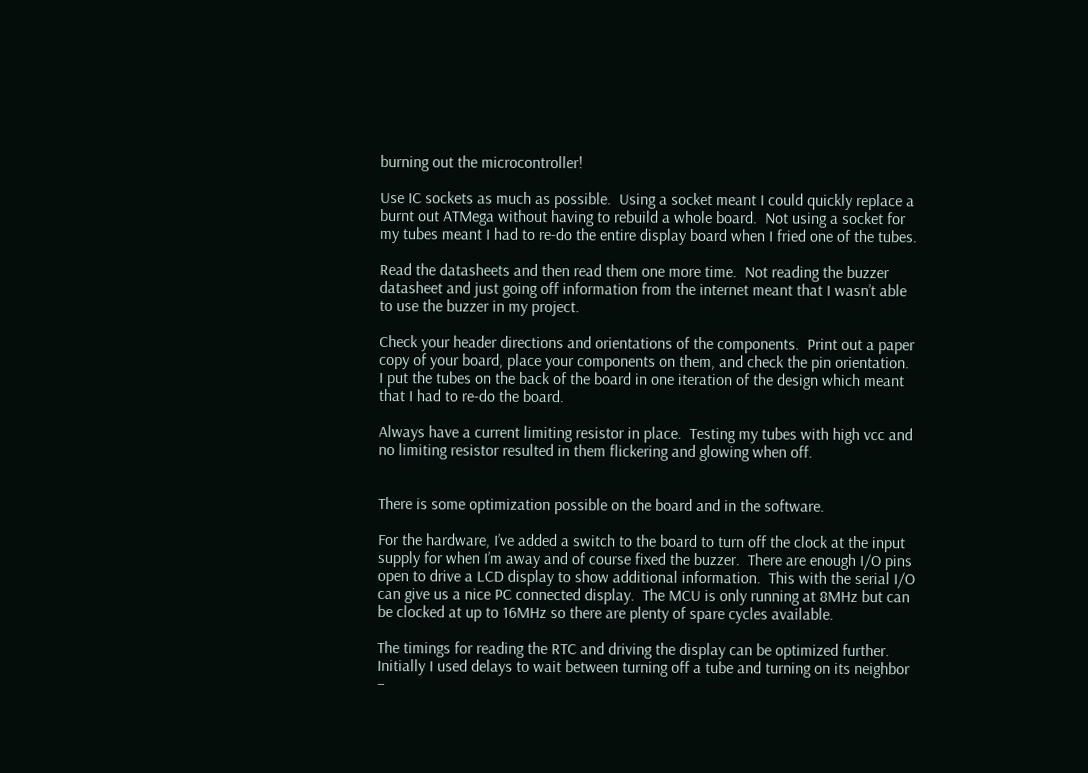burning out the microcontroller!

Use IC sockets as much as possible.  Using a socket meant I could quickly replace a burnt out ATMega without having to rebuild a whole board.  Not using a socket for my tubes meant I had to re-do the entire display board when I fried one of the tubes.

Read the datasheets and then read them one more time.  Not reading the buzzer datasheet and just going off information from the internet meant that I wasn’t able to use the buzzer in my project.

Check your header directions and orientations of the components.  Print out a paper copy of your board, place your components on them, and check the pin orientation.  I put the tubes on the back of the board in one iteration of the design which meant that I had to re-do the board.

Always have a current limiting resistor in place.  Testing my tubes with high vcc and no limiting resistor resulted in them flickering and glowing when off.


There is some optimization possible on the board and in the software.

For the hardware, I’ve added a switch to the board to turn off the clock at the input supply for when I’m away and of course fixed the buzzer.  There are enough I/O pins open to drive a LCD display to show additional information.  This with the serial I/O can give us a nice PC connected display.  The MCU is only running at 8MHz but can be clocked at up to 16MHz so there are plenty of spare cycles available.

The timings for reading the RTC and driving the display can be optimized further.  Initially I used delays to wait between turning off a tube and turning on its neighbor –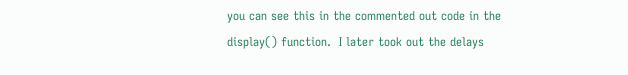you can see this in the commented out code in the display() function.  I later took out the delays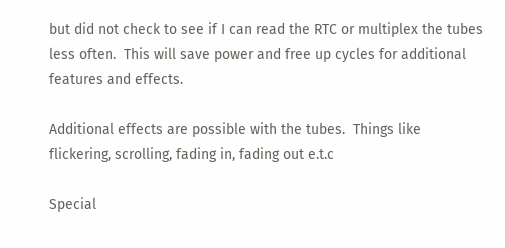but did not check to see if I can read the RTC or multiplex the tubes less often.  This will save power and free up cycles for additional features and effects.

Additional effects are possible with the tubes.  Things like flickering, scrolling, fading in, fading out e.t.c

Special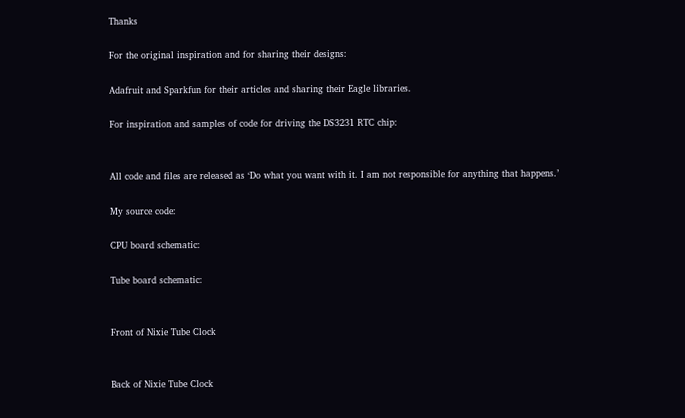Thanks

For the original inspiration and for sharing their designs:

Adafruit and Sparkfun for their articles and sharing their Eagle libraries.

For inspiration and samples of code for driving the DS3231 RTC chip:


All code and files are released as ‘Do what you want with it. I am not responsible for anything that happens.’

My source code:

CPU board schematic:

Tube board schematic:


Front of Nixie Tube Clock


Back of Nixie Tube Clock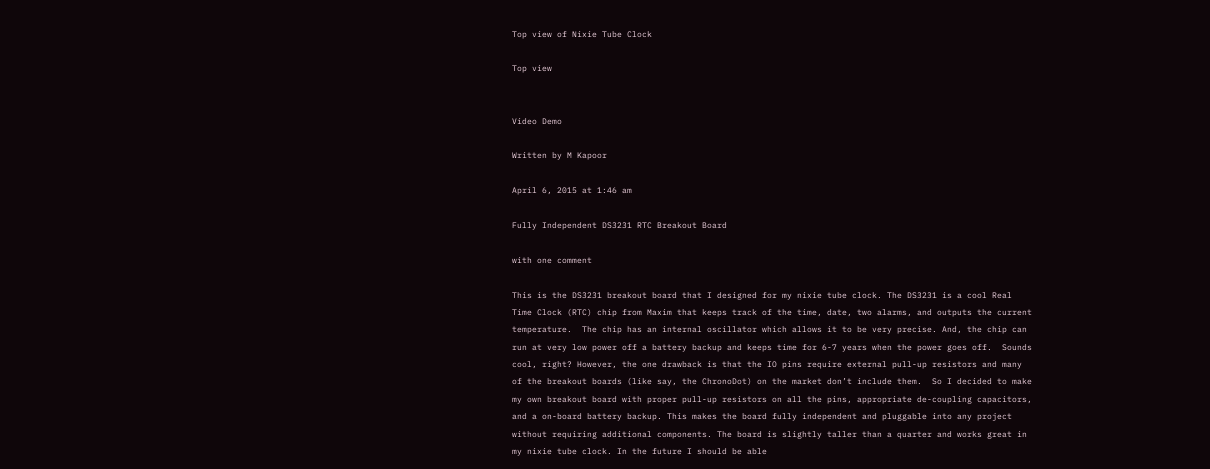Top view of Nixie Tube Clock

Top view


Video Demo

Written by M Kapoor

April 6, 2015 at 1:46 am

Fully Independent DS3231 RTC Breakout Board

with one comment

This is the DS3231 breakout board that I designed for my nixie tube clock. The DS3231 is a cool Real Time Clock (RTC) chip from Maxim that keeps track of the time, date, two alarms, and outputs the current temperature.  The chip has an internal oscillator which allows it to be very precise. And, the chip can run at very low power off a battery backup and keeps time for 6-7 years when the power goes off.  Sounds cool, right? However, the one drawback is that the IO pins require external pull-up resistors and many of the breakout boards (like say, the ChronoDot) on the market don’t include them.  So I decided to make my own breakout board with proper pull-up resistors on all the pins, appropriate de-coupling capacitors, and a on-board battery backup. This makes the board fully independent and pluggable into any project without requiring additional components. The board is slightly taller than a quarter and works great in my nixie tube clock. In the future I should be able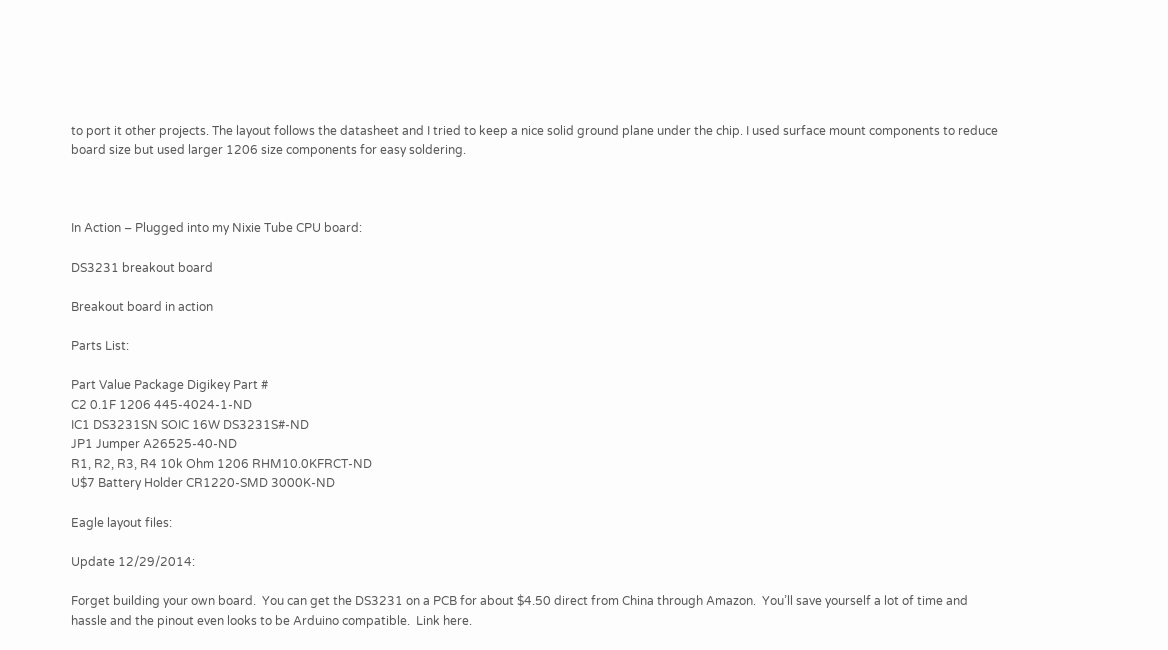to port it other projects. The layout follows the datasheet and I tried to keep a nice solid ground plane under the chip. I used surface mount components to reduce board size but used larger 1206 size components for easy soldering.



In Action – Plugged into my Nixie Tube CPU board:

DS3231 breakout board

Breakout board in action

Parts List:

Part Value Package Digikey Part #
C2 0.1F 1206 445-4024-1-ND
IC1 DS3231SN SOIC 16W DS3231S#-ND
JP1 Jumper A26525-40-ND
R1, R2, R3, R4 10k Ohm 1206 RHM10.0KFRCT-ND
U$7 Battery Holder CR1220-SMD 3000K-ND

Eagle layout files:

Update 12/29/2014:

Forget building your own board.  You can get the DS3231 on a PCB for about $4.50 direct from China through Amazon.  You’ll save yourself a lot of time and hassle and the pinout even looks to be Arduino compatible.  Link here.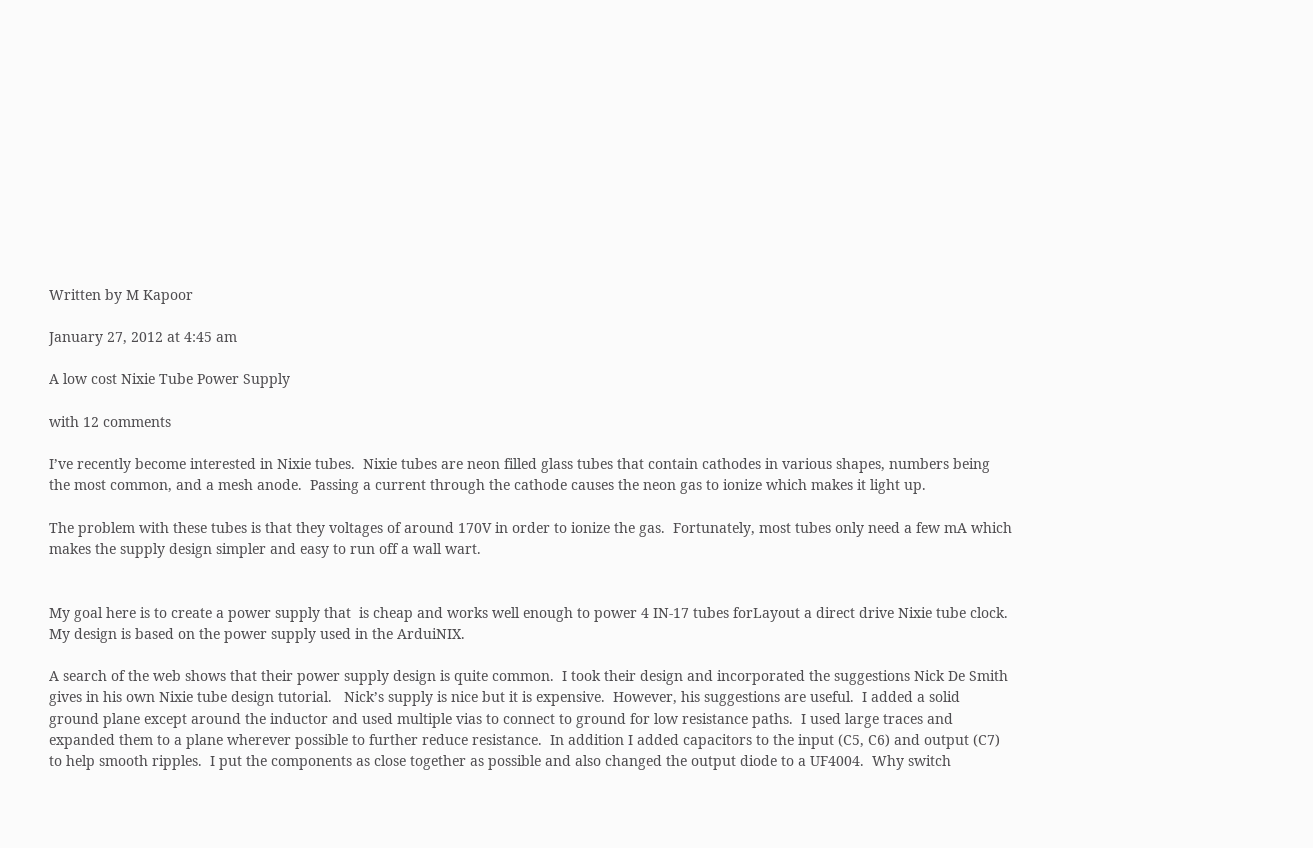Written by M Kapoor

January 27, 2012 at 4:45 am

A low cost Nixie Tube Power Supply

with 12 comments

I’ve recently become interested in Nixie tubes.  Nixie tubes are neon filled glass tubes that contain cathodes in various shapes, numbers being the most common, and a mesh anode.  Passing a current through the cathode causes the neon gas to ionize which makes it light up.

The problem with these tubes is that they voltages of around 170V in order to ionize the gas.  Fortunately, most tubes only need a few mA which makes the supply design simpler and easy to run off a wall wart.


My goal here is to create a power supply that  is cheap and works well enough to power 4 IN-17 tubes forLayout a direct drive Nixie tube clock.  My design is based on the power supply used in the ArduiNIX.

A search of the web shows that their power supply design is quite common.  I took their design and incorporated the suggestions Nick De Smith gives in his own Nixie tube design tutorial.   Nick’s supply is nice but it is expensive.  However, his suggestions are useful.  I added a solid ground plane except around the inductor and used multiple vias to connect to ground for low resistance paths.  I used large traces and expanded them to a plane wherever possible to further reduce resistance.  In addition I added capacitors to the input (C5, C6) and output (C7) to help smooth ripples.  I put the components as close together as possible and also changed the output diode to a UF4004.  Why switch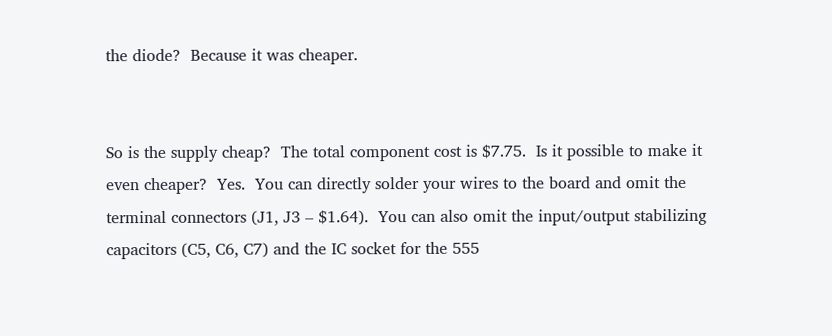the diode?  Because it was cheaper.


So is the supply cheap?  The total component cost is $7.75.  Is it possible to make it even cheaper?  Yes.  You can directly solder your wires to the board and omit the terminal connectors (J1, J3 – $1.64).  You can also omit the input/output stabilizing capacitors (C5, C6, C7) and the IC socket for the 555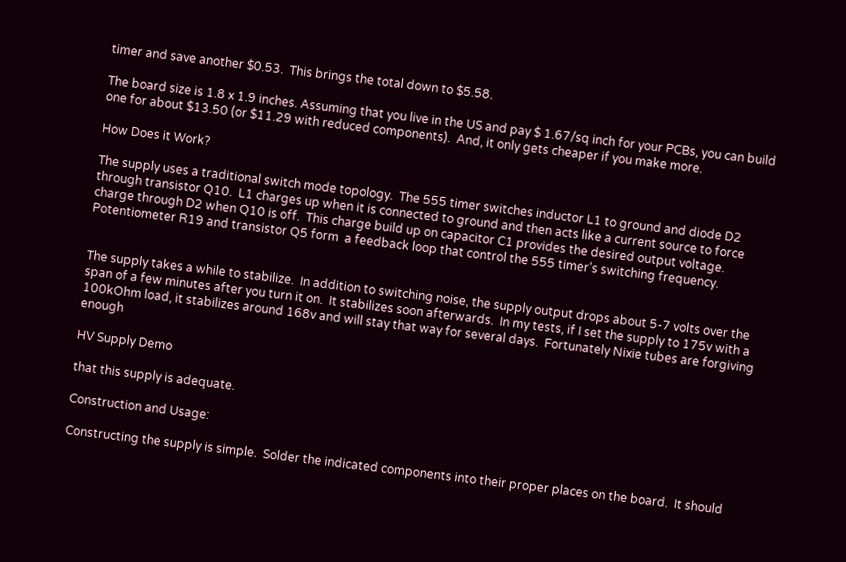timer and save another $0.53.  This brings the total down to $5.58.

The board size is 1.8 x 1.9 inches. Assuming that you live in the US and pay $ 1.67/sq inch for your PCBs, you can build one for about $13.50 (or $11.29 with reduced components).  And, it only gets cheaper if you make more.

How Does it Work?

The supply uses a traditional switch mode topology.  The 555 timer switches inductor L1 to ground and diode D2 through transistor Q10.  L1 charges up when it is connected to ground and then acts like a current source to force charge through D2 when Q10 is off.  This charge build up on capacitor C1 provides the desired output voltage.  Potentiometer R19 and transistor Q5 form  a feedback loop that control the 555 timer’s switching frequency.


The supply takes a while to stabilize.  In addition to switching noise, the supply output drops about 5-7 volts over the span of a few minutes after you turn it on.  It stabilizes soon afterwards.  In my tests, if I set the supply to 175v with a 100kOhm load, it stabilizes around 168v and will stay that way for several days.  Fortunately Nixie tubes are forgiving enough

HV Supply Demo

that this supply is adequate.

Construction and Usage:

Constructing the supply is simple.  Solder the indicated components into their proper places on the board.  It should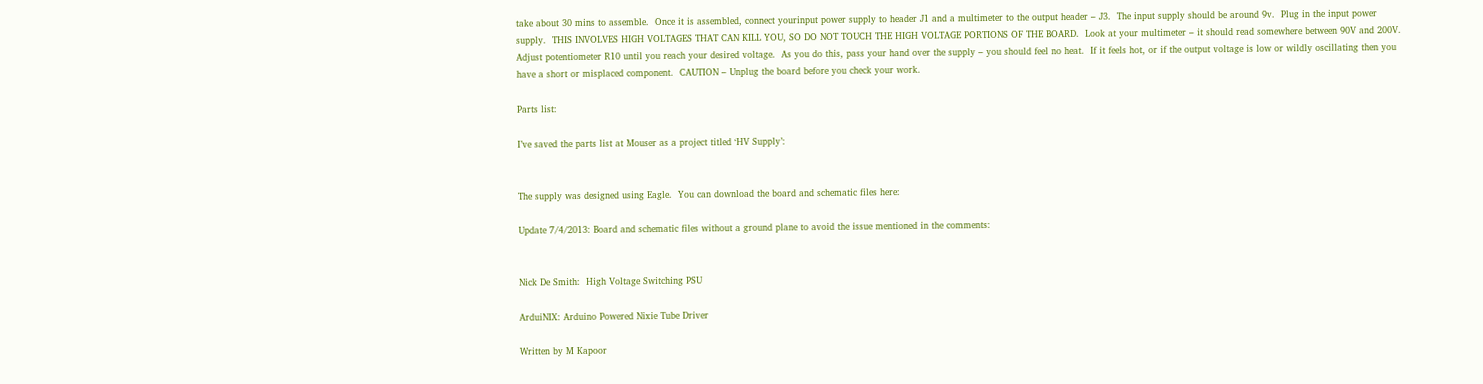take about 30 mins to assemble.  Once it is assembled, connect yourinput power supply to header J1 and a multimeter to the output header – J3.  The input supply should be around 9v.  Plug in the input power supply.  THIS INVOLVES HIGH VOLTAGES THAT CAN KILL YOU, SO DO NOT TOUCH THE HIGH VOLTAGE PORTIONS OF THE BOARD.  Look at your multimeter – it should read somewhere between 90V and 200V.  Adjust potentiometer R10 until you reach your desired voltage.  As you do this, pass your hand over the supply – you should feel no heat.  If it feels hot, or if the output voltage is low or wildly oscillating then you have a short or misplaced component.  CAUTION – Unplug the board before you check your work.

Parts list:

I’ve saved the parts list at Mouser as a project titled ‘HV Supply’:


The supply was designed using Eagle.  You can download the board and schematic files here:

Update 7/4/2013: Board and schematic files without a ground plane to avoid the issue mentioned in the comments:


Nick De Smith:  High Voltage Switching PSU

ArduiNIX: Arduino Powered Nixie Tube Driver

Written by M Kapoor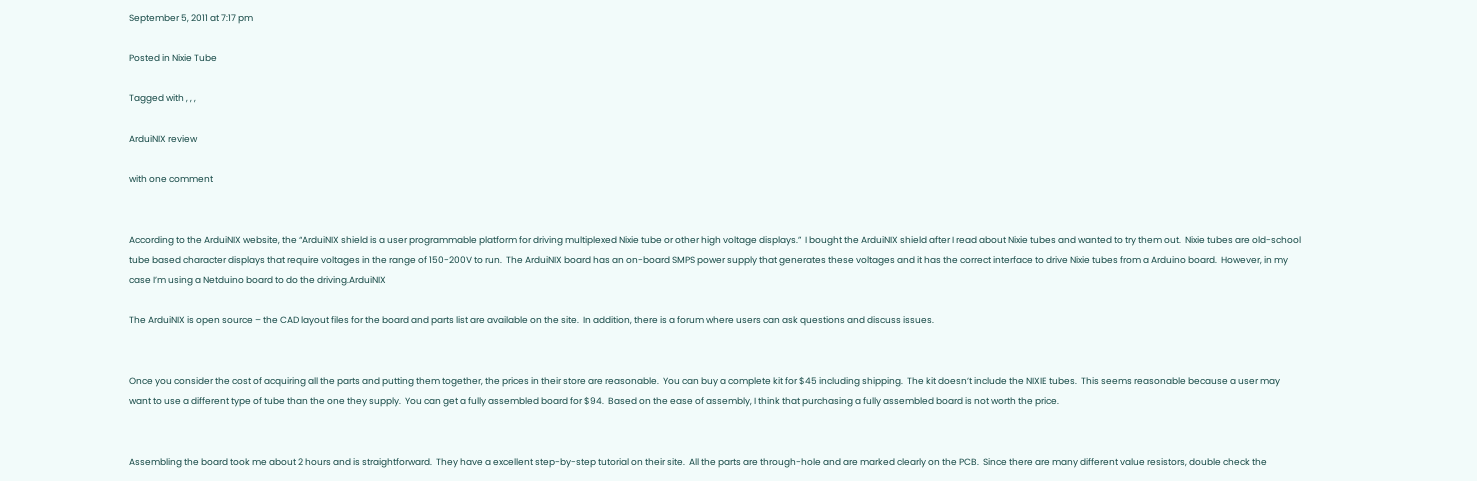September 5, 2011 at 7:17 pm

Posted in Nixie Tube

Tagged with , , ,

ArduiNIX review

with one comment


According to the ArduiNIX website, the “ArduiNIX shield is a user programmable platform for driving multiplexed Nixie tube or other high voltage displays.”  I bought the ArduiNIX shield after I read about Nixie tubes and wanted to try them out.  Nixie tubes are old-school tube based character displays that require voltages in the range of 150-200V to run.  The ArduiNIX board has an on-board SMPS power supply that generates these voltages and it has the correct interface to drive Nixie tubes from a Arduino board.  However, in my case I’m using a Netduino board to do the driving.ArduiNIX

The ArduiNIX is open source – the CAD layout files for the board and parts list are available on the site.  In addition, there is a forum where users can ask questions and discuss issues.


Once you consider the cost of acquiring all the parts and putting them together, the prices in their store are reasonable.  You can buy a complete kit for $45 including shipping.  The kit doesn’t include the NIXIE tubes.  This seems reasonable because a user may want to use a different type of tube than the one they supply.  You can get a fully assembled board for $94.  Based on the ease of assembly, I think that purchasing a fully assembled board is not worth the price.


Assembling the board took me about 2 hours and is straightforward.  They have a excellent step-by-step tutorial on their site.  All the parts are through-hole and are marked clearly on the PCB.  Since there are many different value resistors, double check the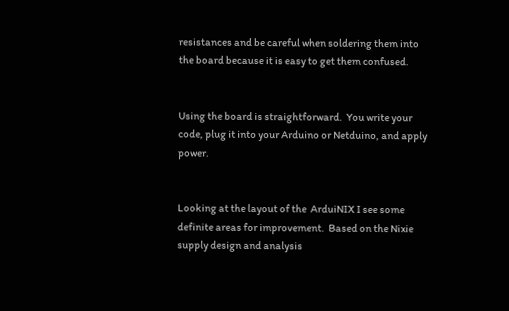resistances and be careful when soldering them into the board because it is easy to get them confused.


Using the board is straightforward.  You write your code, plug it into your Arduino or Netduino, and apply power.


Looking at the layout of the  ArduiNIX I see some definite areas for improvement.  Based on the Nixie supply design and analysis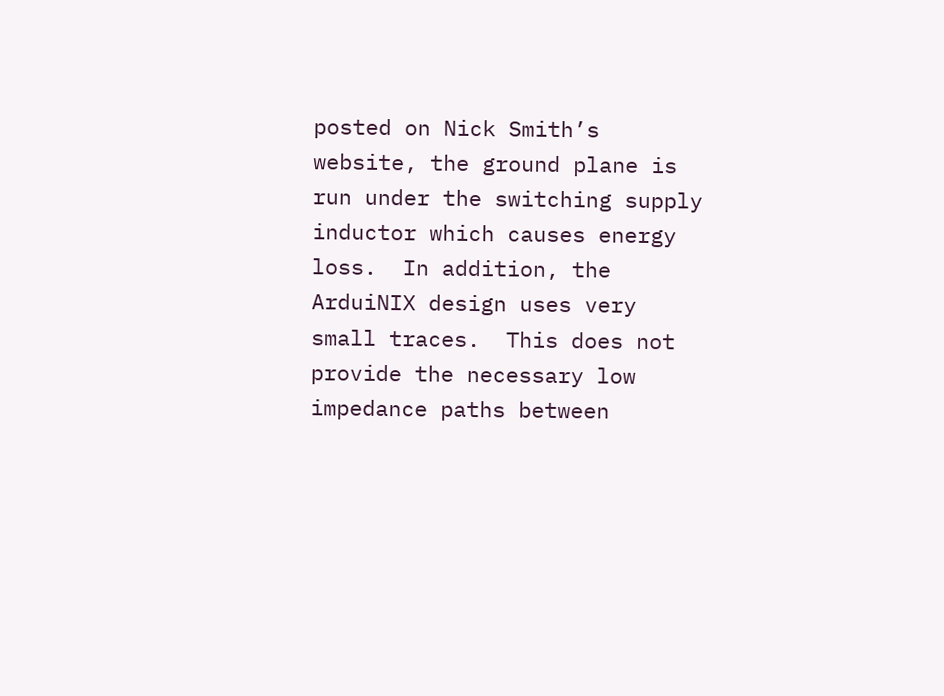posted on Nick Smith’s website, the ground plane is run under the switching supply inductor which causes energy loss.  In addition, the ArduiNIX design uses very small traces.  This does not provide the necessary low impedance paths between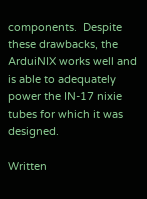components.  Despite these drawbacks, the ArduiNIX works well and is able to adequately power the IN-17 nixie tubes for which it was designed.

Written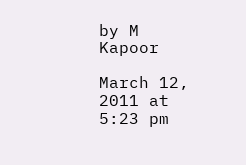by M Kapoor

March 12, 2011 at 5:23 pm